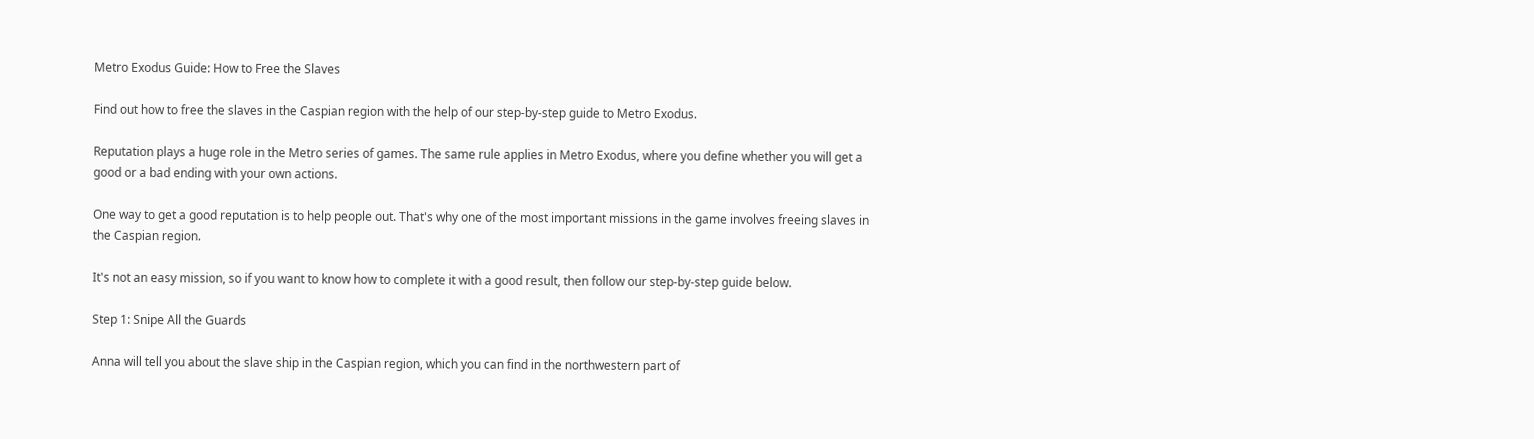Metro Exodus Guide: How to Free the Slaves

Find out how to free the slaves in the Caspian region with the help of our step-by-step guide to Metro Exodus.

Reputation plays a huge role in the Metro series of games. The same rule applies in Metro Exodus, where you define whether you will get a good or a bad ending with your own actions.

One way to get a good reputation is to help people out. That's why one of the most important missions in the game involves freeing slaves in the Caspian region.

It's not an easy mission, so if you want to know how to complete it with a good result, then follow our step-by-step guide below.

Step 1: Snipe All the Guards

Anna will tell you about the slave ship in the Caspian region, which you can find in the northwestern part of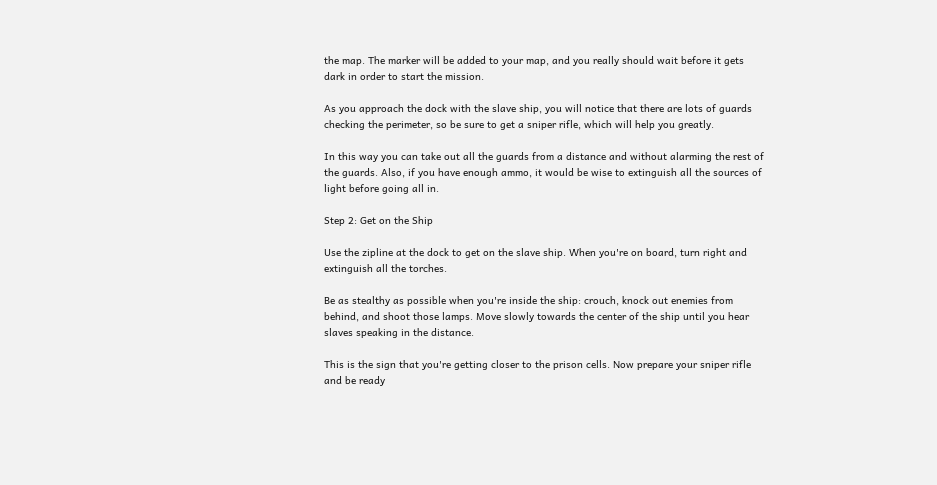the map. The marker will be added to your map, and you really should wait before it gets dark in order to start the mission.

As you approach the dock with the slave ship, you will notice that there are lots of guards checking the perimeter, so be sure to get a sniper rifle, which will help you greatly.

In this way you can take out all the guards from a distance and without alarming the rest of the guards. Also, if you have enough ammo, it would be wise to extinguish all the sources of light before going all in.

Step 2: Get on the Ship

Use the zipline at the dock to get on the slave ship. When you're on board, turn right and extinguish all the torches.

Be as stealthy as possible when you're inside the ship: crouch, knock out enemies from behind, and shoot those lamps. Move slowly towards the center of the ship until you hear slaves speaking in the distance.

This is the sign that you're getting closer to the prison cells. Now prepare your sniper rifle and be ready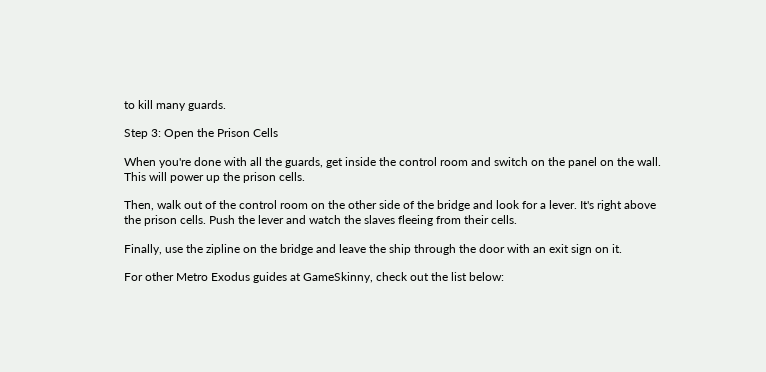to kill many guards.

Step 3: Open the Prison Cells

When you're done with all the guards, get inside the control room and switch on the panel on the wall. This will power up the prison cells.

Then, walk out of the control room on the other side of the bridge and look for a lever. It's right above the prison cells. Push the lever and watch the slaves fleeing from their cells.

Finally, use the zipline on the bridge and leave the ship through the door with an exit sign on it.

For other Metro Exodus guides at GameSkinny, check out the list below: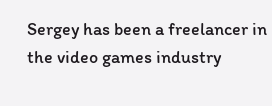Sergey has been a freelancer in the video games industry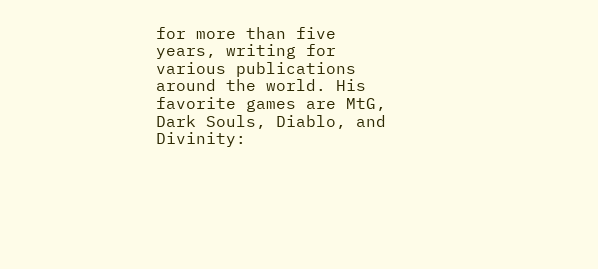for more than five years, writing for various publications around the world. His favorite games are MtG, Dark Souls, Diablo, and Divinity: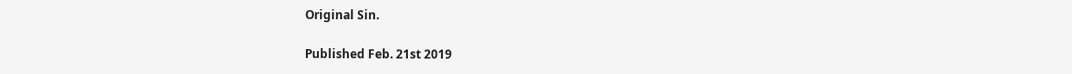Original Sin.

Published Feb. 21st 2019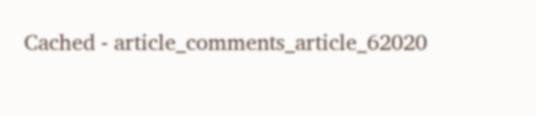Cached - article_comments_article_62020